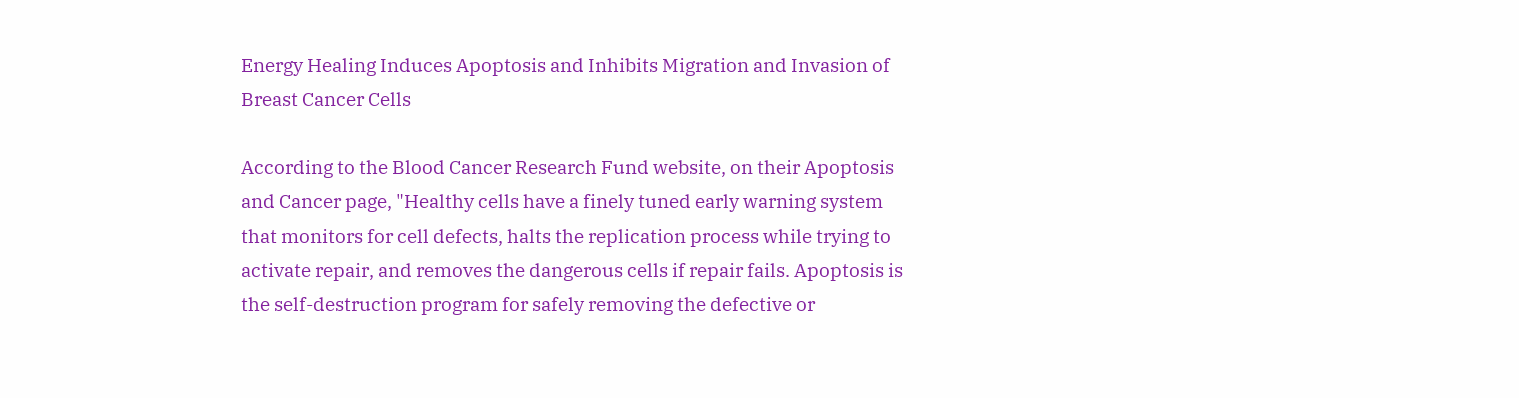Energy Healing Induces Apoptosis and Inhibits Migration and Invasion of Breast Cancer Cells

According to the Blood Cancer Research Fund website, on their Apoptosis and Cancer page, "Healthy cells have a finely tuned early warning system that monitors for cell defects, halts the replication process while trying to activate repair, and removes the dangerous cells if repair fails. Apoptosis is the self-destruction program for safely removing the defective or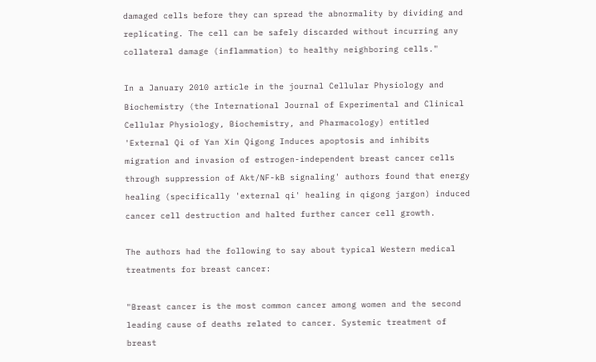damaged cells before they can spread the abnormality by dividing and replicating. The cell can be safely discarded without incurring any collateral damage (inflammation) to healthy neighboring cells."

In a January 2010 article in the journal Cellular Physiology and Biochemistry (the International Journal of Experimental and Clinical Cellular Physiology, Biochemistry, and Pharmacology) entitled 'External Qi of Yan Xin Qigong Induces apoptosis and inhibits migration and invasion of estrogen-independent breast cancer cells through suppression of Akt/NF-kB signaling' authors found that energy healing (specifically 'external qi' healing in qigong jargon) induced cancer cell destruction and halted further cancer cell growth.

The authors had the following to say about typical Western medical treatments for breast cancer:

"Breast cancer is the most common cancer among women and the second leading cause of deaths related to cancer. Systemic treatment of breast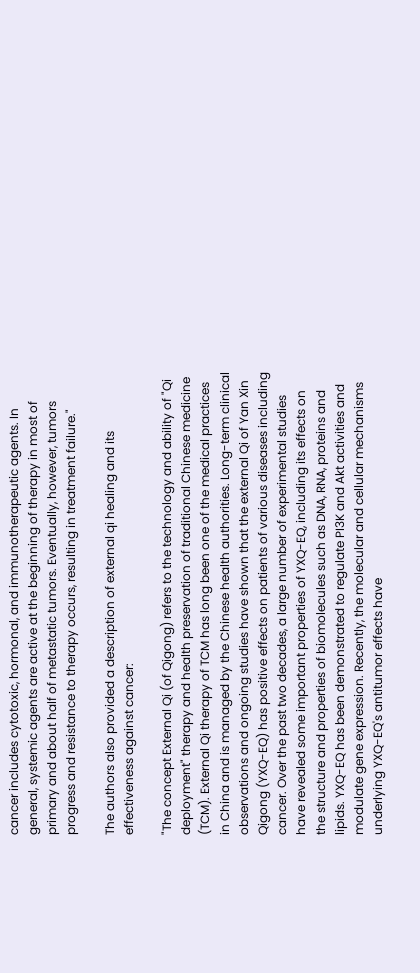cancer includes cytotoxic, hormonal, and immunotherapeutic agents. In general, systemic agents are active at the beginning of therapy in most of primary and about half of metastatic tumors. Eventually, however, tumors progress and resistance to therapy occurs, resulting in treatment failure."

The authors also provided a description of external qi healing and its effectiveness against cancer:

"The concept External Qi (of Qigong) refers to the technology and ability of "Qi deployment" therapy and health preservation of traditional Chinese medicine (TCM). External Qi therapy of TCM has long been one of the medical practices in China and is managed by the Chinese health authorities. Long-term clinical observations and ongoing studies have shown that the external Qi of Yan Xin Qigong (YXQ-EQ) has positive effects on patients of various diseases including cancer. Over the past two decades, a large number of experimental studies have revealed some important properties of YXQ-EQ, including its effects on the structure and properties of biomolecules such as DNA, RNA, proteins and lipids. YXQ-EQ has been demonstrated to regulate PI3K and Akt activities and modulate gene expression. Recently, the molecular and cellular mechanisms underlying YXQ-EQ's antitumor effects have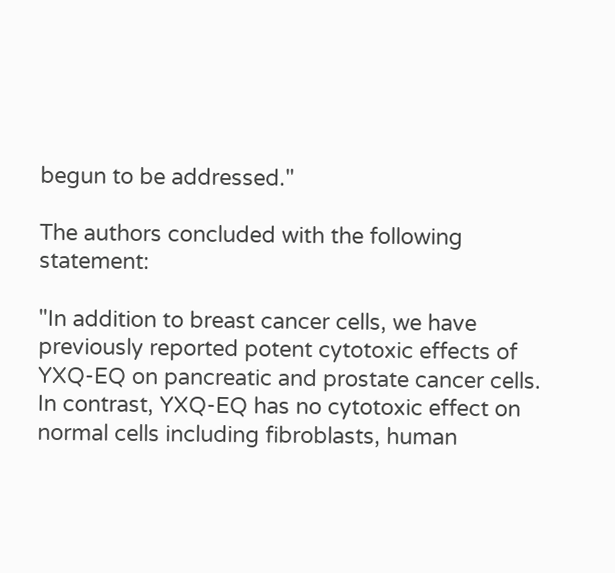begun to be addressed."

The authors concluded with the following statement:

"In addition to breast cancer cells, we have previously reported potent cytotoxic effects of YXQ-EQ on pancreatic and prostate cancer cells. In contrast, YXQ-EQ has no cytotoxic effect on normal cells including fibroblasts, human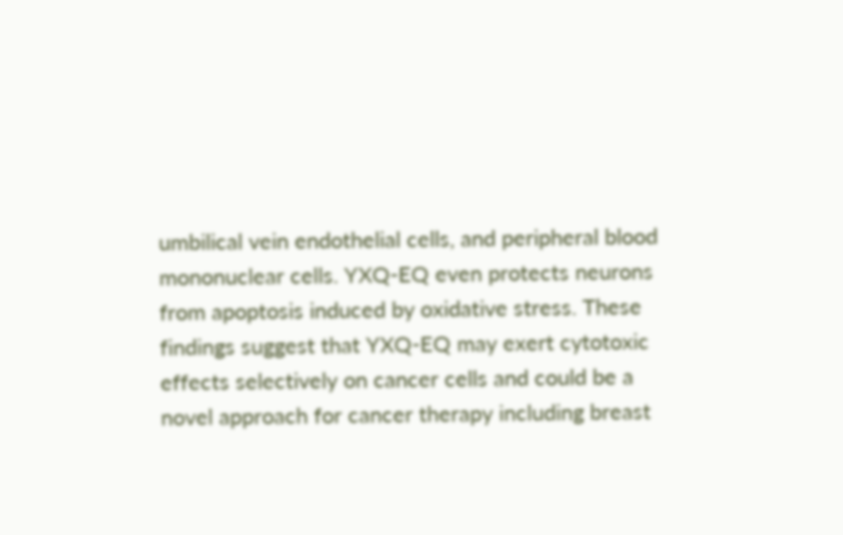umbilical vein endothelial cells, and peripheral blood mononuclear cells. YXQ-EQ even protects neurons from apoptosis induced by oxidative stress. These findings suggest that YXQ-EQ may exert cytotoxic effects selectively on cancer cells and could be a novel approach for cancer therapy including breast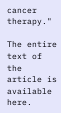cancer therapy."

The entire text of the article is available here.